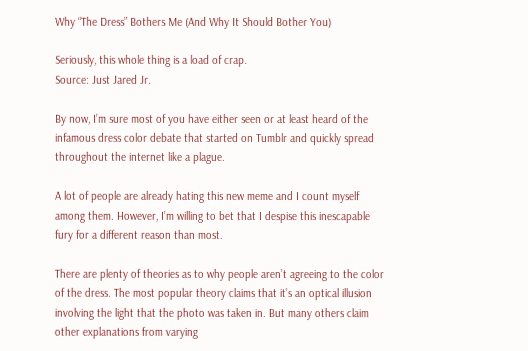Why “The Dress” Bothers Me (And Why It Should Bother You)

Seriously, this whole thing is a load of crap.
Source: Just Jared Jr.

By now, I’m sure most of you have either seen or at least heard of the infamous dress color debate that started on Tumblr and quickly spread throughout the internet like a plague.

A lot of people are already hating this new meme and I count myself among them. However, I’m willing to bet that I despise this inescapable fury for a different reason than most.

There are plenty of theories as to why people aren’t agreeing to the color of the dress. The most popular theory claims that it’s an optical illusion involving the light that the photo was taken in. But many others claim other explanations from varying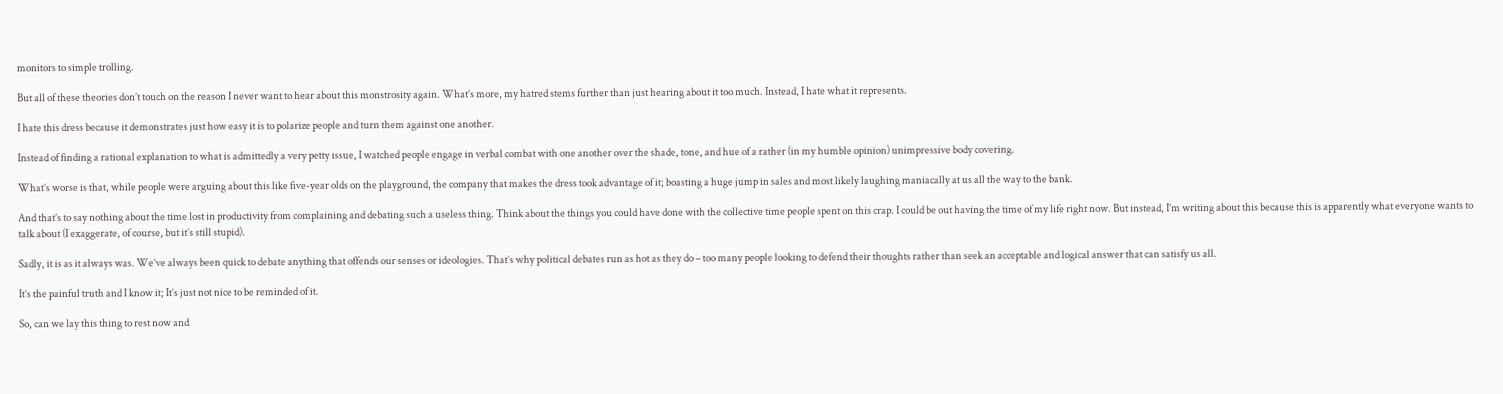monitors to simple trolling.

But all of these theories don’t touch on the reason I never want to hear about this monstrosity again. What’s more, my hatred stems further than just hearing about it too much. Instead, I hate what it represents.

I hate this dress because it demonstrates just how easy it is to polarize people and turn them against one another.

Instead of finding a rational explanation to what is admittedly a very petty issue, I watched people engage in verbal combat with one another over the shade, tone, and hue of a rather (in my humble opinion) unimpressive body covering.

What’s worse is that, while people were arguing about this like five-year olds on the playground, the company that makes the dress took advantage of it; boasting a huge jump in sales and most likely laughing maniacally at us all the way to the bank.

And that’s to say nothing about the time lost in productivity from complaining and debating such a useless thing. Think about the things you could have done with the collective time people spent on this crap. I could be out having the time of my life right now. But instead, I’m writing about this because this is apparently what everyone wants to talk about (I exaggerate, of course, but it’s still stupid).

Sadly, it is as it always was. We’ve always been quick to debate anything that offends our senses or ideologies. That’s why political debates run as hot as they do – too many people looking to defend their thoughts rather than seek an acceptable and logical answer that can satisfy us all.

It’s the painful truth and I know it; It’s just not nice to be reminded of it.

So, can we lay this thing to rest now and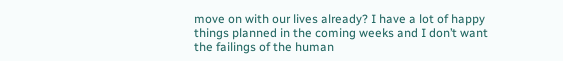move on with our lives already? I have a lot of happy things planned in the coming weeks and I don’t want the failings of the human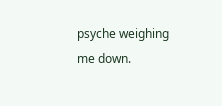psyche weighing me down.